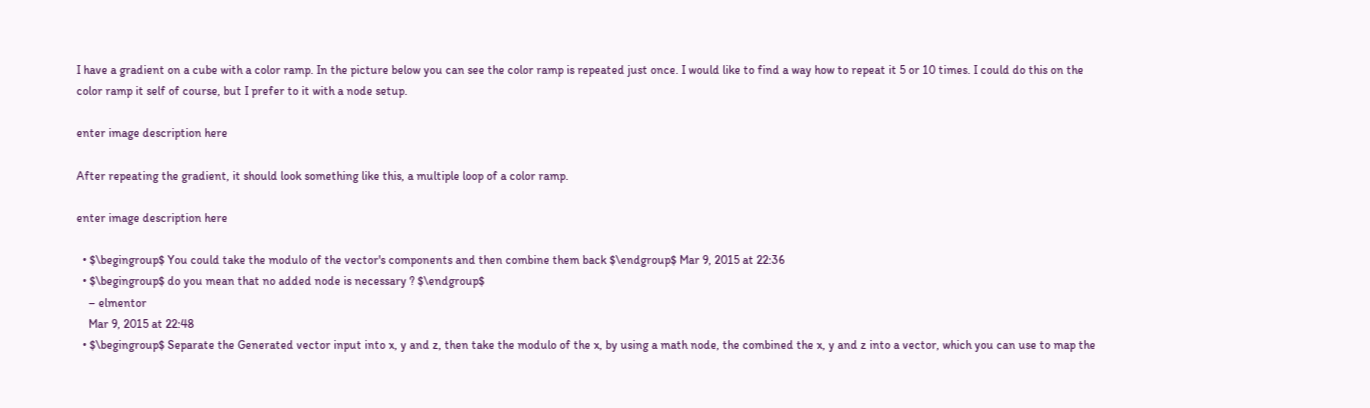I have a gradient on a cube with a color ramp. In the picture below you can see the color ramp is repeated just once. I would like to find a way how to repeat it 5 or 10 times. I could do this on the color ramp it self of course, but I prefer to it with a node setup.

enter image description here

After repeating the gradient, it should look something like this, a multiple loop of a color ramp.

enter image description here

  • $\begingroup$ You could take the modulo of the vector's components and then combine them back $\endgroup$ Mar 9, 2015 at 22:36
  • $\begingroup$ do you mean that no added node is necessary ? $\endgroup$
    – elmentor
    Mar 9, 2015 at 22:48
  • $\begingroup$ Separate the Generated vector input into x, y and z, then take the modulo of the x, by using a math node, the combined the x, y and z into a vector, which you can use to map the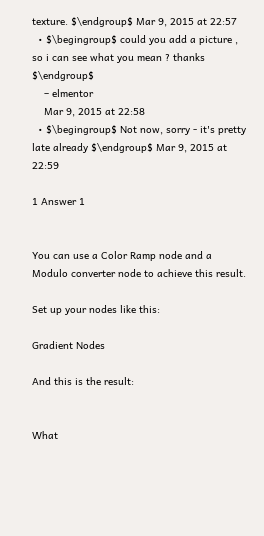texture. $\endgroup$ Mar 9, 2015 at 22:57
  • $\begingroup$ could you add a picture , so i can see what you mean ? thanks $\endgroup$
    – elmentor
    Mar 9, 2015 at 22:58
  • $\begingroup$ Not now, sorry - it's pretty late already $\endgroup$ Mar 9, 2015 at 22:59

1 Answer 1


You can use a Color Ramp node and a Modulo converter node to achieve this result.

Set up your nodes like this:

Gradient Nodes

And this is the result:


What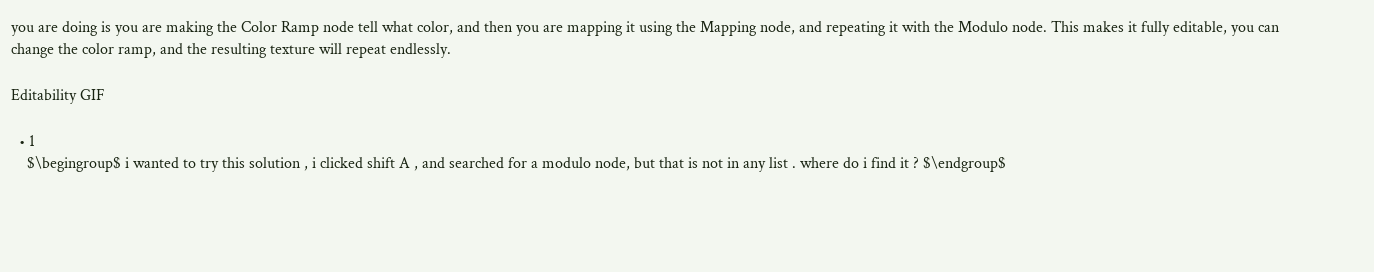you are doing is you are making the Color Ramp node tell what color, and then you are mapping it using the Mapping node, and repeating it with the Modulo node. This makes it fully editable, you can change the color ramp, and the resulting texture will repeat endlessly.

Editability GIF

  • 1
    $\begingroup$ i wanted to try this solution , i clicked shift A , and searched for a modulo node, but that is not in any list . where do i find it ? $\endgroup$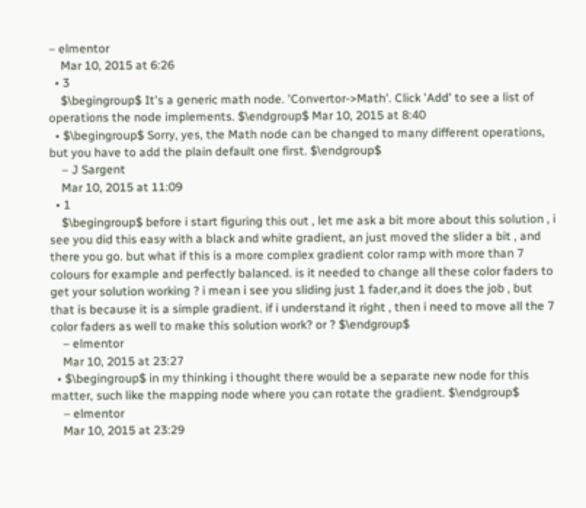– elmentor
    Mar 10, 2015 at 6:26
  • 3
    $\begingroup$ It's a generic math node. 'Convertor->Math'. Click 'Add' to see a list of operations the node implements. $\endgroup$ Mar 10, 2015 at 8:40
  • $\begingroup$ Sorry, yes, the Math node can be changed to many different operations, but you have to add the plain default one first. $\endgroup$
    – J Sargent
    Mar 10, 2015 at 11:09
  • 1
    $\begingroup$ before i start figuring this out , let me ask a bit more about this solution , i see you did this easy with a black and white gradient, an just moved the slider a bit , and there you go. but what if this is a more complex gradient color ramp with more than 7 colours for example and perfectly balanced. is it needed to change all these color faders to get your solution working ? i mean i see you sliding just 1 fader,and it does the job , but that is because it is a simple gradient. if i understand it right , then i need to move all the 7 color faders as well to make this solution work? or ? $\endgroup$
    – elmentor
    Mar 10, 2015 at 23:27
  • $\begingroup$ in my thinking i thought there would be a separate new node for this matter, such like the mapping node where you can rotate the gradient. $\endgroup$
    – elmentor
    Mar 10, 2015 at 23:29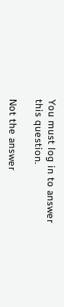You must log in to answer this question.

Not the answer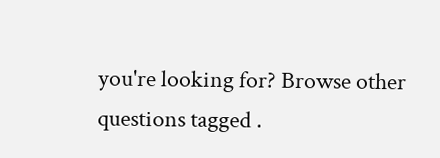you're looking for? Browse other questions tagged .